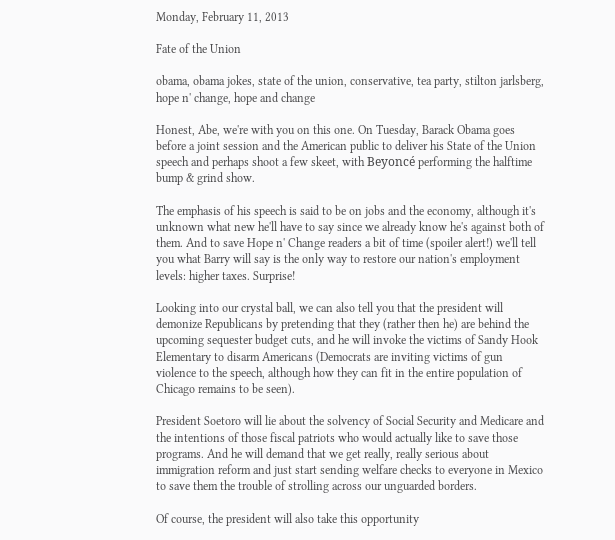Monday, February 11, 2013

Fate of the Union

obama, obama jokes, state of the union, conservative, tea party, stilton jarlsberg, hope n' change, hope and change

Honest, Abe, we're with you on this one. On Tuesday, Barack Obama goes before a joint session and the American public to deliver his State of the Union speech and perhaps shoot a few skeet, with Beyoncé performing the halftime bump & grind show.

The emphasis of his speech is said to be on jobs and the economy, although it's unknown what new he'll have to say since we already know he's against both of them. And to save Hope n' Change readers a bit of time (spoiler alert!) we'll tell you what Barry will say is the only way to restore our nation's employment levels: higher taxes. Surprise!

Looking into our crystal ball, we can also tell you that the president will demonize Republicans by pretending that they (rather then he) are behind the upcoming sequester budget cuts, and he will invoke the victims of Sandy Hook Elementary to disarm Americans (Democrats are inviting victims of gun violence to the speech, although how they can fit in the entire population of Chicago remains to be seen).

President Soetoro will lie about the solvency of Social Security and Medicare and the intentions of those fiscal patriots who would actually like to save those programs. And he will demand that we get really, really serious about immigration reform and just start sending welfare checks to everyone in Mexico to save them the trouble of strolling across our unguarded borders.

Of course, the president will also take this opportunity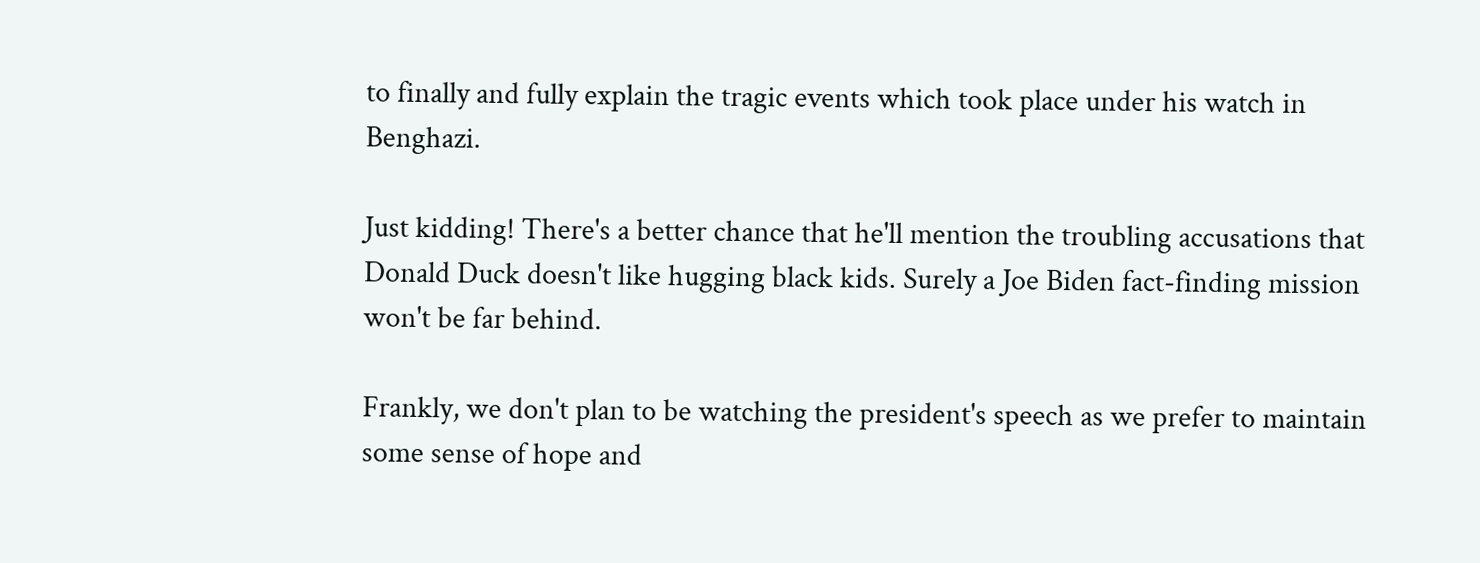to finally and fully explain the tragic events which took place under his watch in Benghazi.

Just kidding! There's a better chance that he'll mention the troubling accusations that Donald Duck doesn't like hugging black kids. Surely a Joe Biden fact-finding mission won't be far behind.

Frankly, we don't plan to be watching the president's speech as we prefer to maintain some sense of hope and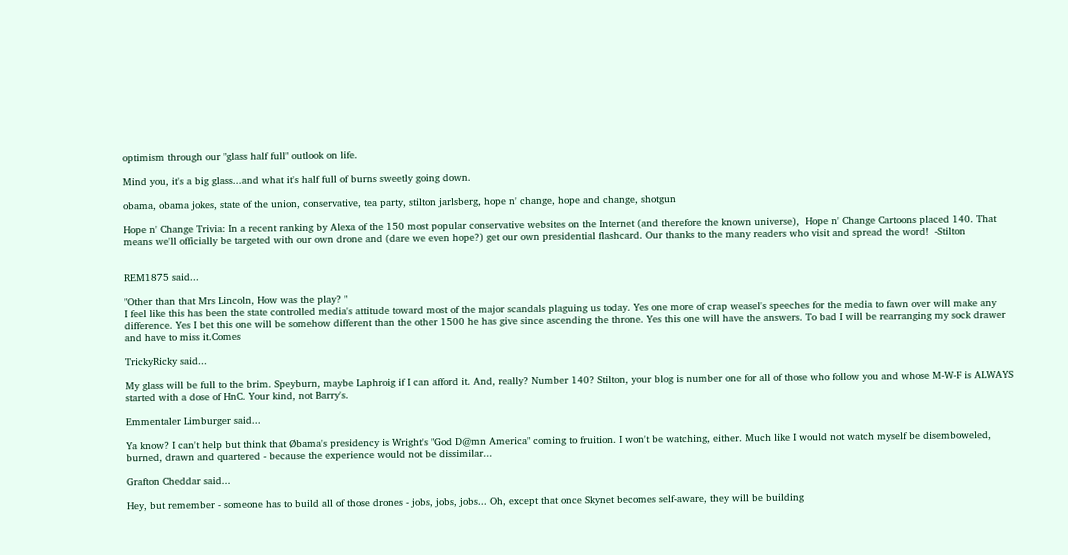optimism through our "glass half full" outlook on life.

Mind you, it's a big glass...and what it's half full of burns sweetly going down.

obama, obama jokes, state of the union, conservative, tea party, stilton jarlsberg, hope n' change, hope and change, shotgun

Hope n' Change Trivia: In a recent ranking by Alexa of the 150 most popular conservative websites on the Internet (and therefore the known universe),  Hope n' Change Cartoons placed 140. That means we'll officially be targeted with our own drone and (dare we even hope?) get our own presidential flashcard. Our thanks to the many readers who visit and spread the word!  -Stilton


REM1875 said...

"Other than that Mrs Lincoln, How was the play? "
I feel like this has been the state controlled media's attitude toward most of the major scandals plaguing us today. Yes one more of crap weasel's speeches for the media to fawn over will make any difference. Yes I bet this one will be somehow different than the other 1500 he has give since ascending the throne. Yes this one will have the answers. To bad I will be rearranging my sock drawer and have to miss it.Comes

TrickyRicky said...

My glass will be full to the brim. Speyburn, maybe Laphroig if I can afford it. And, really? Number 140? Stilton, your blog is number one for all of those who follow you and whose M-W-F is ALWAYS started with a dose of HnC. Your kind, not Barry's.

Emmentaler Limburger said...

Ya know? I can't help but think that Øbama's presidency is Wright's "God D@mn America" coming to fruition. I won't be watching, either. Much like I would not watch myself be disemboweled, burned, drawn and quartered - because the experience would not be dissimilar...

Grafton Cheddar said...

Hey, but remember - someone has to build all of those drones - jobs, jobs, jobs... Oh, except that once Skynet becomes self-aware, they will be building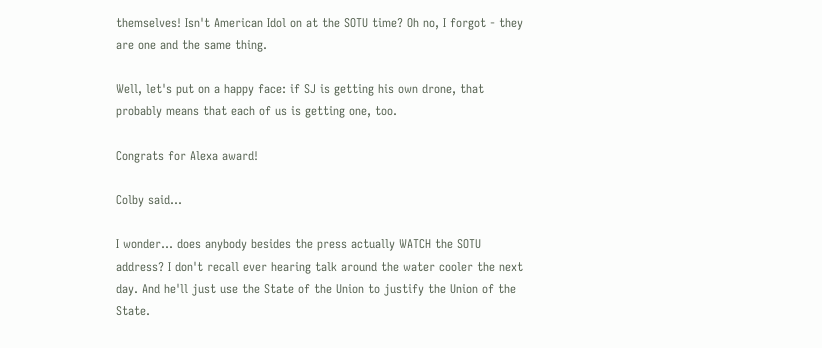themselves! Isn't American Idol on at the SOTU time? Oh no, I forgot - they are one and the same thing.

Well, let's put on a happy face: if SJ is getting his own drone, that probably means that each of us is getting one, too.

Congrats for Alexa award!

Colby said...

I wonder... does anybody besides the press actually WATCH the SOTU address? I don't recall ever hearing talk around the water cooler the next day. And he'll just use the State of the Union to justify the Union of the State.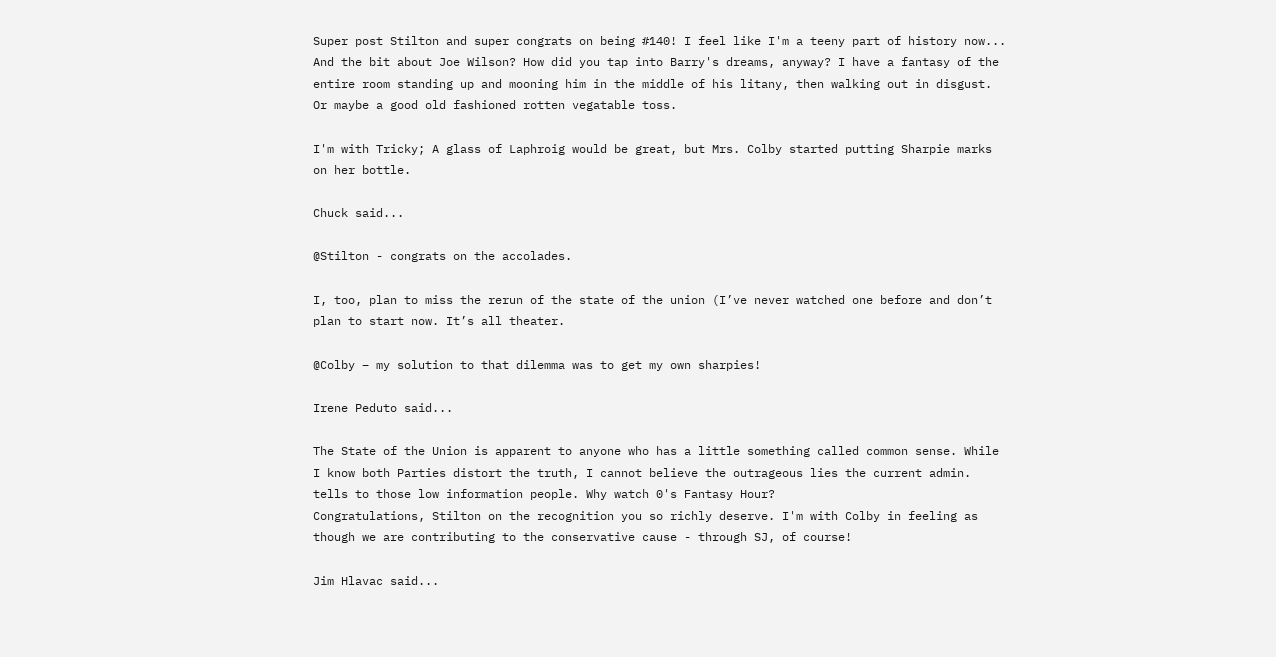Super post Stilton and super congrats on being #140! I feel like I'm a teeny part of history now... And the bit about Joe Wilson? How did you tap into Barry's dreams, anyway? I have a fantasy of the entire room standing up and mooning him in the middle of his litany, then walking out in disgust. Or maybe a good old fashioned rotten vegatable toss.

I'm with Tricky; A glass of Laphroig would be great, but Mrs. Colby started putting Sharpie marks on her bottle.

Chuck said...

@Stilton - congrats on the accolades.

I, too, plan to miss the rerun of the state of the union (I’ve never watched one before and don’t plan to start now. It’s all theater.

@Colby – my solution to that dilemma was to get my own sharpies!

Irene Peduto said...

The State of the Union is apparent to anyone who has a little something called common sense. While I know both Parties distort the truth, I cannot believe the outrageous lies the current admin. tells to those low information people. Why watch 0's Fantasy Hour?
Congratulations, Stilton on the recognition you so richly deserve. I'm with Colby in feeling as though we are contributing to the conservative cause - through SJ, of course!

Jim Hlavac said...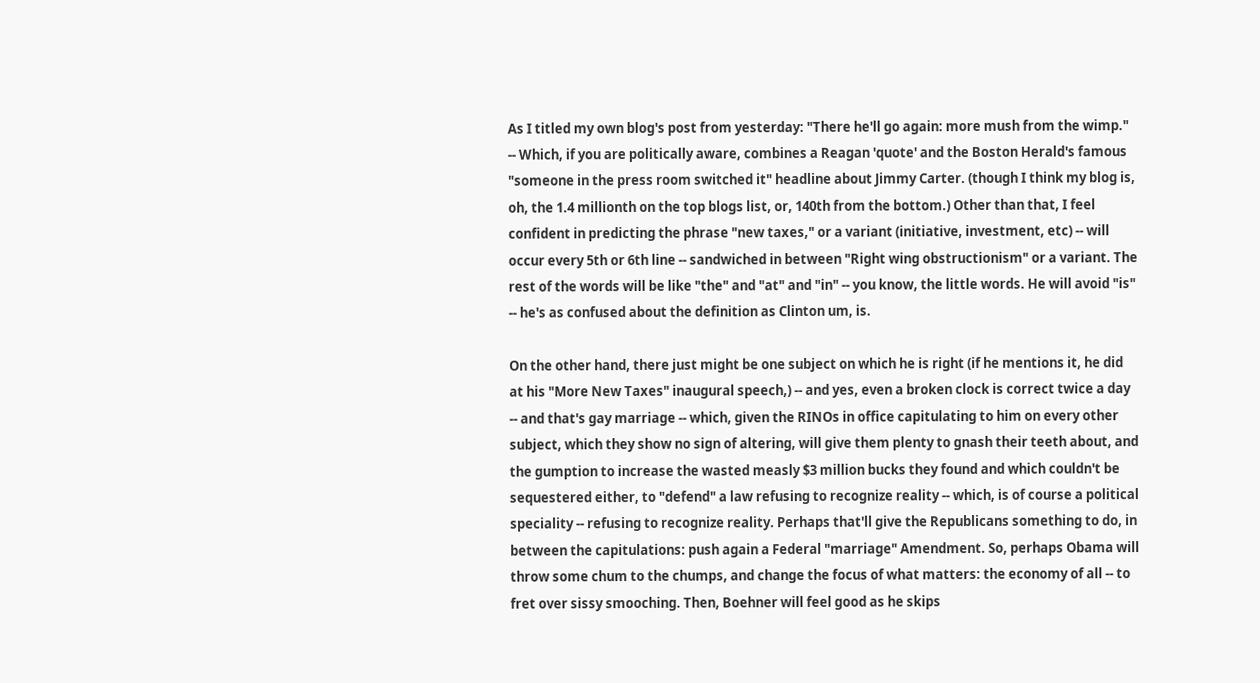As I titled my own blog's post from yesterday: "There he'll go again: more mush from the wimp." -- Which, if you are politically aware, combines a Reagan 'quote' and the Boston Herald's famous "someone in the press room switched it" headline about Jimmy Carter. (though I think my blog is, oh, the 1.4 millionth on the top blogs list, or, 140th from the bottom.) Other than that, I feel confident in predicting the phrase "new taxes," or a variant (initiative, investment, etc) -- will occur every 5th or 6th line -- sandwiched in between "Right wing obstructionism" or a variant. The rest of the words will be like "the" and "at" and "in" -- you know, the little words. He will avoid "is" -- he's as confused about the definition as Clinton um, is.

On the other hand, there just might be one subject on which he is right (if he mentions it, he did at his "More New Taxes" inaugural speech,) -- and yes, even a broken clock is correct twice a day -- and that's gay marriage -- which, given the RINOs in office capitulating to him on every other subject, which they show no sign of altering, will give them plenty to gnash their teeth about, and the gumption to increase the wasted measly $3 million bucks they found and which couldn't be sequestered either, to "defend" a law refusing to recognize reality -- which, is of course a political speciality -- refusing to recognize reality. Perhaps that'll give the Republicans something to do, in between the capitulations: push again a Federal "marriage" Amendment. So, perhaps Obama will throw some chum to the chumps, and change the focus of what matters: the economy of all -- to fret over sissy smooching. Then, Boehner will feel good as he skips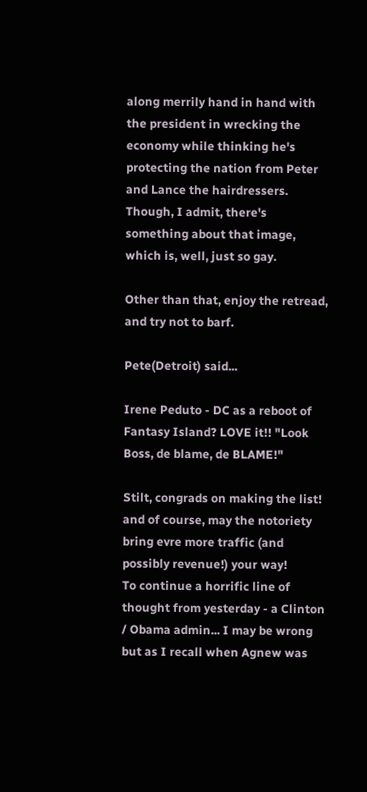along merrily hand in hand with the president in wrecking the economy while thinking he's protecting the nation from Peter and Lance the hairdressers. Though, I admit, there's something about that image, which is, well, just so gay.

Other than that, enjoy the retread, and try not to barf.

Pete(Detroit) said...

Irene Peduto - DC as a reboot of Fantasy Island? LOVE it!! "Look Boss, de blame, de BLAME!"

Stilt, congrads on making the list! and of course, may the notoriety bring evre more traffic (and possibly revenue!) your way!
To continue a horrific line of thought from yesterday - a Clinton / Obama admin... I may be wrong but as I recall when Agnew was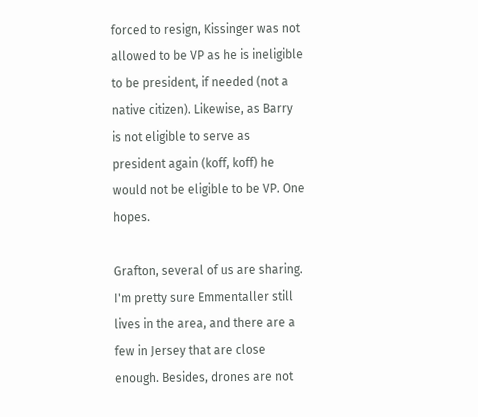forced to resign, Kissinger was not allowed to be VP as he is ineligible to be president, if needed (not a native citizen). Likewise, as Barry is not eligible to serve as president again (koff, koff) he would not be eligible to be VP. One hopes.

Grafton, several of us are sharing. I'm pretty sure Emmentaller still lives in the area, and there are a few in Jersey that are close enough. Besides, drones are not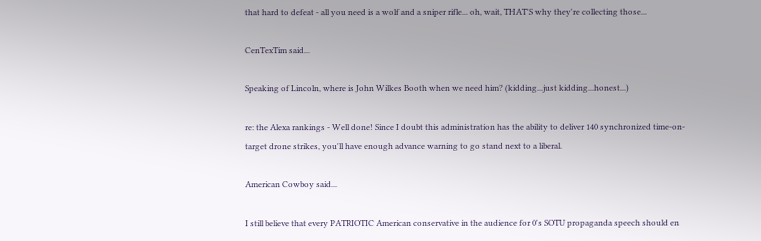that hard to defeat - all you need is a wolf and a sniper rifle... oh, wait, THAT'S why they're collecting those...

CenTexTim said...

Speaking of Lincoln, where is John Wilkes Booth when we need him? (kidding...just kidding...honest...)

re: the Alexa rankings - Well done! Since I doubt this administration has the ability to deliver 140 synchronized time-on-target drone strikes, you'll have enough advance warning to go stand next to a liberal.

American Cowboy said...

I still believe that every PATRIOTIC American conservative in the audience for 0's SOTU propaganda speech should en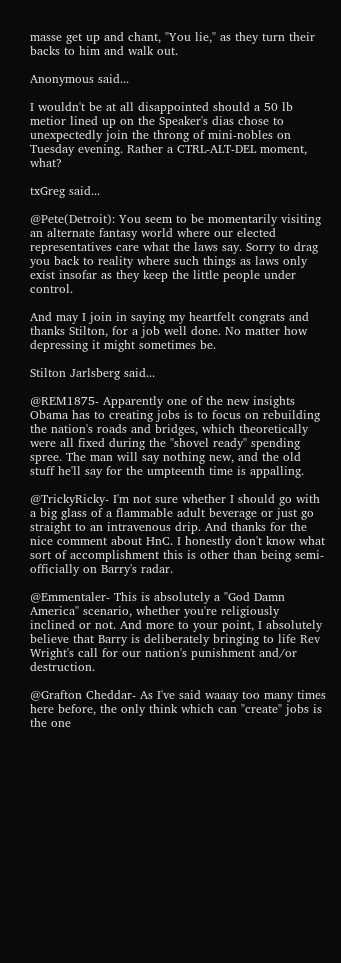masse get up and chant, "You lie," as they turn their backs to him and walk out.

Anonymous said...

I wouldn't be at all disappointed should a 50 lb metior lined up on the Speaker's dias chose to unexpectedly join the throng of mini-nobles on Tuesday evening. Rather a CTRL-ALT-DEL moment, what?

txGreg said...

@Pete(Detroit): You seem to be momentarily visiting an alternate fantasy world where our elected representatives care what the laws say. Sorry to drag you back to reality where such things as laws only exist insofar as they keep the little people under control.

And may I join in saying my heartfelt congrats and thanks Stilton, for a job well done. No matter how depressing it might sometimes be.

Stilton Jarlsberg said...

@REM1875- Apparently one of the new insights Obama has to creating jobs is to focus on rebuilding the nation's roads and bridges, which theoretically were all fixed during the "shovel ready" spending spree. The man will say nothing new, and the old stuff he'll say for the umpteenth time is appalling.

@TrickyRicky- I'm not sure whether I should go with a big glass of a flammable adult beverage or just go straight to an intravenous drip. And thanks for the nice comment about HnC. I honestly don't know what sort of accomplishment this is other than being semi-officially on Barry's radar.

@Emmentaler- This is absolutely a "God Damn America" scenario, whether you're religiously inclined or not. And more to your point, I absolutely believe that Barry is deliberately bringing to life Rev Wright's call for our nation's punishment and/or destruction.

@Grafton Cheddar- As I've said waaay too many times here before, the only think which can "create" jobs is the one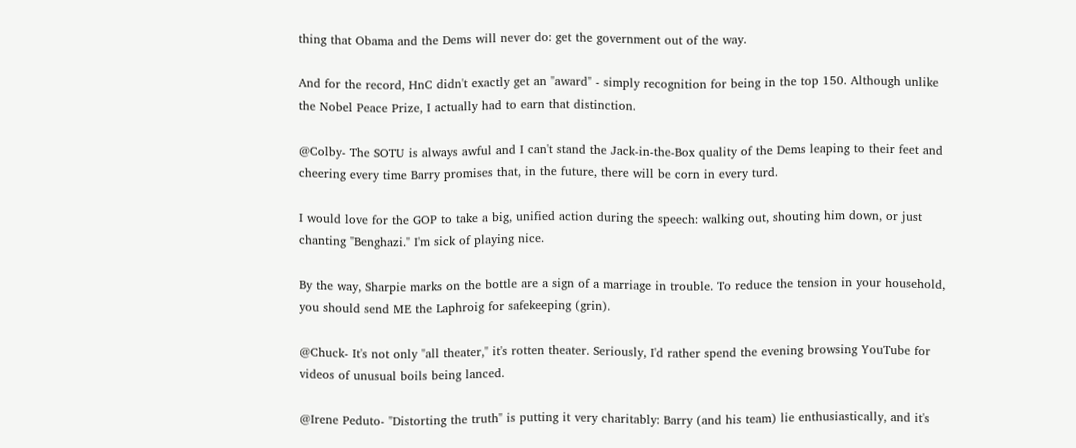thing that Obama and the Dems will never do: get the government out of the way.

And for the record, HnC didn't exactly get an "award" - simply recognition for being in the top 150. Although unlike the Nobel Peace Prize, I actually had to earn that distinction.

@Colby- The SOTU is always awful and I can't stand the Jack-in-the-Box quality of the Dems leaping to their feet and cheering every time Barry promises that, in the future, there will be corn in every turd.

I would love for the GOP to take a big, unified action during the speech: walking out, shouting him down, or just chanting "Benghazi." I'm sick of playing nice.

By the way, Sharpie marks on the bottle are a sign of a marriage in trouble. To reduce the tension in your household, you should send ME the Laphroig for safekeeping (grin).

@Chuck- It's not only "all theater," it's rotten theater. Seriously, I'd rather spend the evening browsing YouTube for videos of unusual boils being lanced.

@Irene Peduto- "Distorting the truth" is putting it very charitably: Barry (and his team) lie enthusiastically, and it's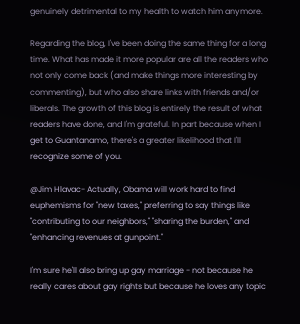genuinely detrimental to my health to watch him anymore.

Regarding the blog, I've been doing the same thing for a long time. What has made it more popular are all the readers who not only come back (and make things more interesting by commenting), but who also share links with friends and/or liberals. The growth of this blog is entirely the result of what readers have done, and I'm grateful. In part because when I get to Guantanamo, there's a greater likelihood that I'll recognize some of you.

@Jim Hlavac- Actually, Obama will work hard to find euphemisms for "new taxes," preferring to say things like "contributing to our neighbors," "sharing the burden," and "enhancing revenues at gunpoint."

I'm sure he'll also bring up gay marriage - not because he really cares about gay rights but because he loves any topic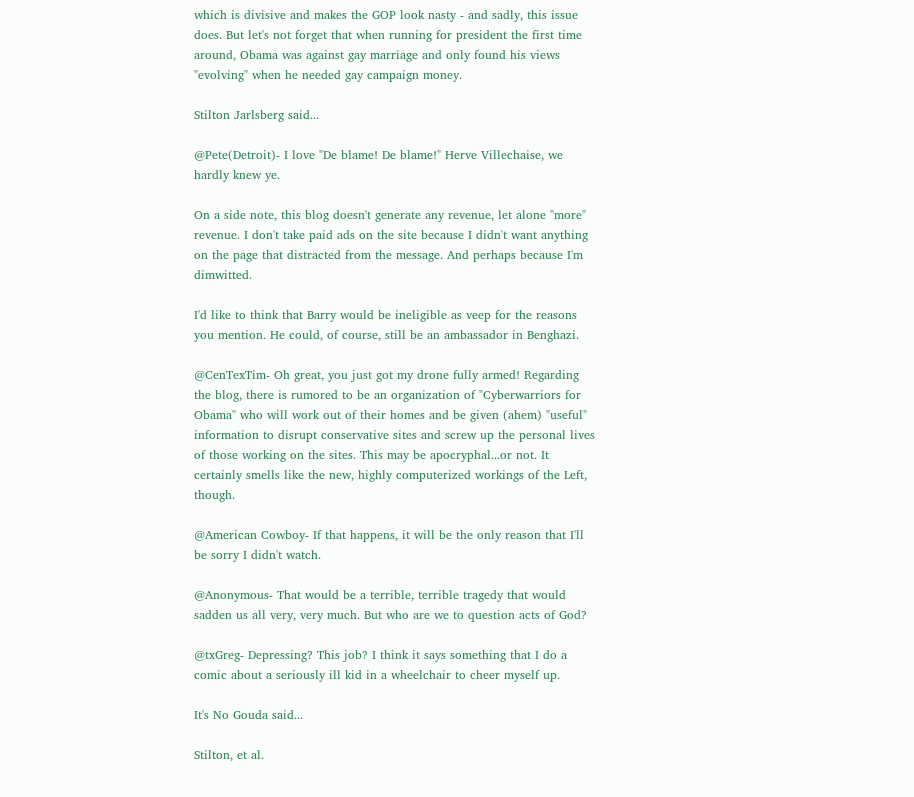which is divisive and makes the GOP look nasty - and sadly, this issue does. But let's not forget that when running for president the first time around, Obama was against gay marriage and only found his views "evolving" when he needed gay campaign money.

Stilton Jarlsberg said...

@Pete(Detroit)- I love "De blame! De blame!" Herve Villechaise, we hardly knew ye.

On a side note, this blog doesn't generate any revenue, let alone "more" revenue. I don't take paid ads on the site because I didn't want anything on the page that distracted from the message. And perhaps because I'm dimwitted.

I'd like to think that Barry would be ineligible as veep for the reasons you mention. He could, of course, still be an ambassador in Benghazi.

@CenTexTim- Oh great, you just got my drone fully armed! Regarding the blog, there is rumored to be an organization of "Cyberwarriors for Obama" who will work out of their homes and be given (ahem) "useful" information to disrupt conservative sites and screw up the personal lives of those working on the sites. This may be apocryphal...or not. It certainly smells like the new, highly computerized workings of the Left, though.

@American Cowboy- If that happens, it will be the only reason that I'll be sorry I didn't watch.

@Anonymous- That would be a terrible, terrible tragedy that would sadden us all very, very much. But who are we to question acts of God?

@txGreg- Depressing? This job? I think it says something that I do a comic about a seriously ill kid in a wheelchair to cheer myself up.

It's No Gouda said...

Stilton, et al.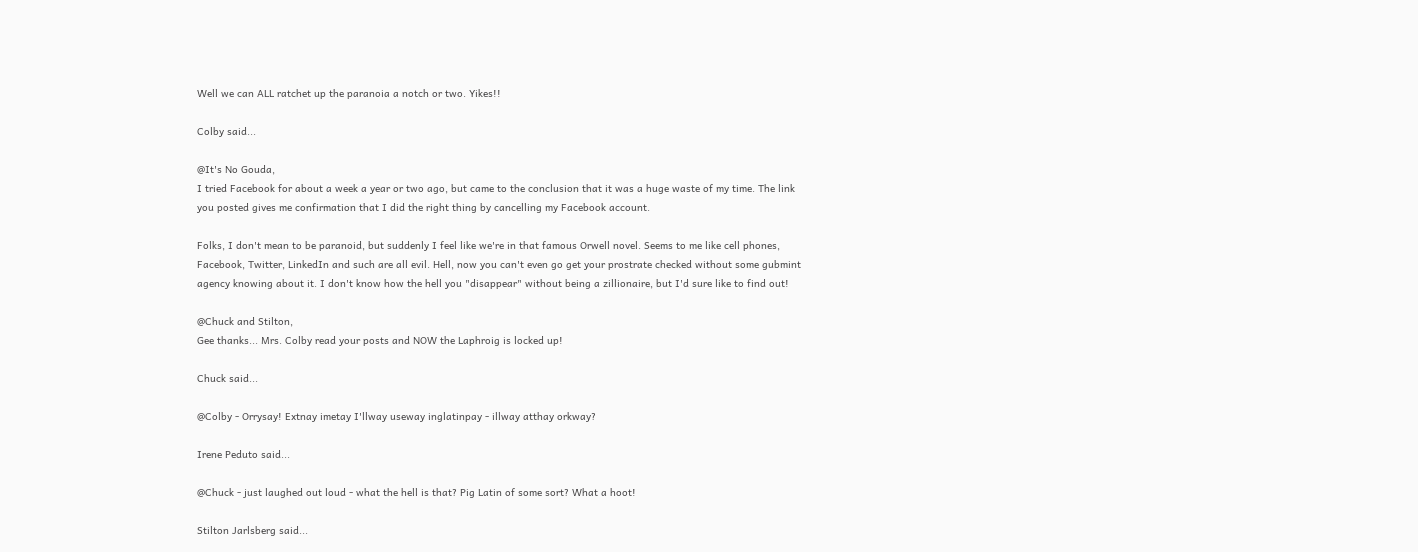Well we can ALL ratchet up the paranoia a notch or two. Yikes!!

Colby said...

@It's No Gouda,
I tried Facebook for about a week a year or two ago, but came to the conclusion that it was a huge waste of my time. The link you posted gives me confirmation that I did the right thing by cancelling my Facebook account.

Folks, I don't mean to be paranoid, but suddenly I feel like we're in that famous Orwell novel. Seems to me like cell phones, Facebook, Twitter, LinkedIn and such are all evil. Hell, now you can't even go get your prostrate checked without some gubmint agency knowing about it. I don't know how the hell you "disappear" without being a zillionaire, but I'd sure like to find out!

@Chuck and Stilton,
Gee thanks... Mrs. Colby read your posts and NOW the Laphroig is locked up!

Chuck said...

@Colby - Orrysay! Extnay imetay I'llway useway inglatinpay - illway atthay orkway?

Irene Peduto said...

@Chuck - just laughed out loud - what the hell is that? Pig Latin of some sort? What a hoot!

Stilton Jarlsberg said...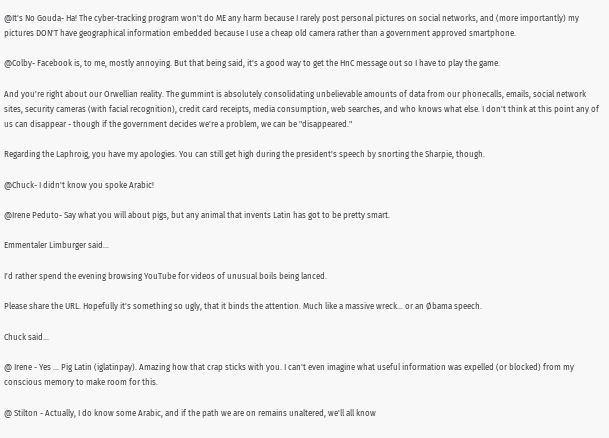@It's No Gouda- Ha! The cyber-tracking program won't do ME any harm because I rarely post personal pictures on social networks, and (more importantly) my pictures DON'T have geographical information embedded because I use a cheap old camera rather than a government approved smartphone.

@Colby- Facebook is, to me, mostly annoying. But that being said, it's a good way to get the HnC message out so I have to play the game.

And you're right about our Orwellian reality. The gummint is absolutely consolidating unbelievable amounts of data from our phonecalls, emails, social network sites, security cameras (with facial recognition), credit card receipts, media consumption, web searches, and who knows what else. I don't think at this point any of us can disappear - though if the government decides we're a problem, we can be "disappeared."

Regarding the Laphroig, you have my apologies. You can still get high during the president's speech by snorting the Sharpie, though.

@Chuck- I didn't know you spoke Arabic!

@Irene Peduto- Say what you will about pigs, but any animal that invents Latin has got to be pretty smart.

Emmentaler Limburger said...

I'd rather spend the evening browsing YouTube for videos of unusual boils being lanced.

Please share the URL. Hopefully it's something so ugly, that it binds the attention. Much like a massive wreck... or an Øbama speech.

Chuck said...

@ Irene - Yes ... Pig Latin (iglatinpay). Amazing how that crap sticks with you. I can't even imagine what useful information was expelled (or blocked) from my conscious memory to make room for this.

@ Stilton - Actually, I do know some Arabic, and if the path we are on remains unaltered, we'll all know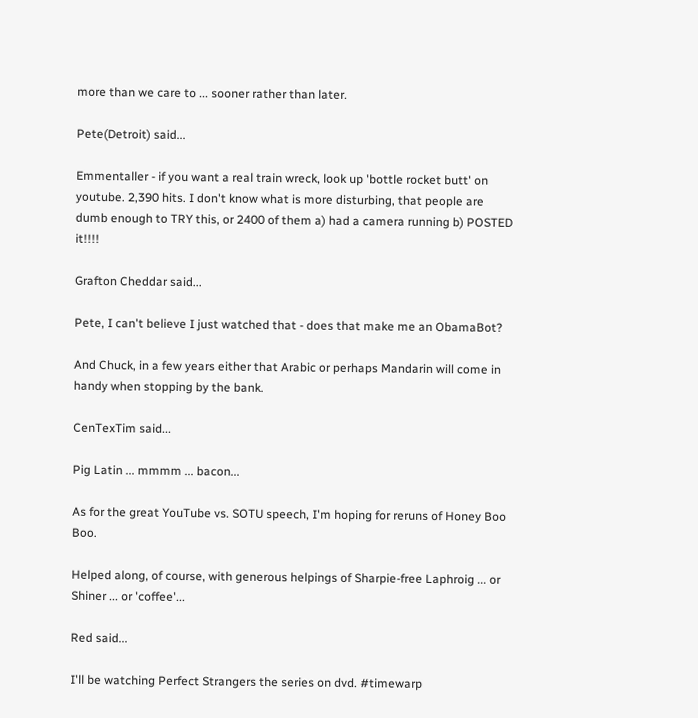more than we care to ... sooner rather than later.

Pete(Detroit) said...

Emmentaller - if you want a real train wreck, look up 'bottle rocket butt' on youtube. 2,390 hits. I don't know what is more disturbing, that people are dumb enough to TRY this, or 2400 of them a) had a camera running b) POSTED it!!!!

Grafton Cheddar said...

Pete, I can't believe I just watched that - does that make me an ObamaBot?

And Chuck, in a few years either that Arabic or perhaps Mandarin will come in handy when stopping by the bank.

CenTexTim said...

Pig Latin ... mmmm ... bacon...

As for the great YouTube vs. SOTU speech, I'm hoping for reruns of Honey Boo Boo.

Helped along, of course, with generous helpings of Sharpie-free Laphroig ... or Shiner ... or 'coffee'...

Red said...

I'll be watching Perfect Strangers the series on dvd. #timewarp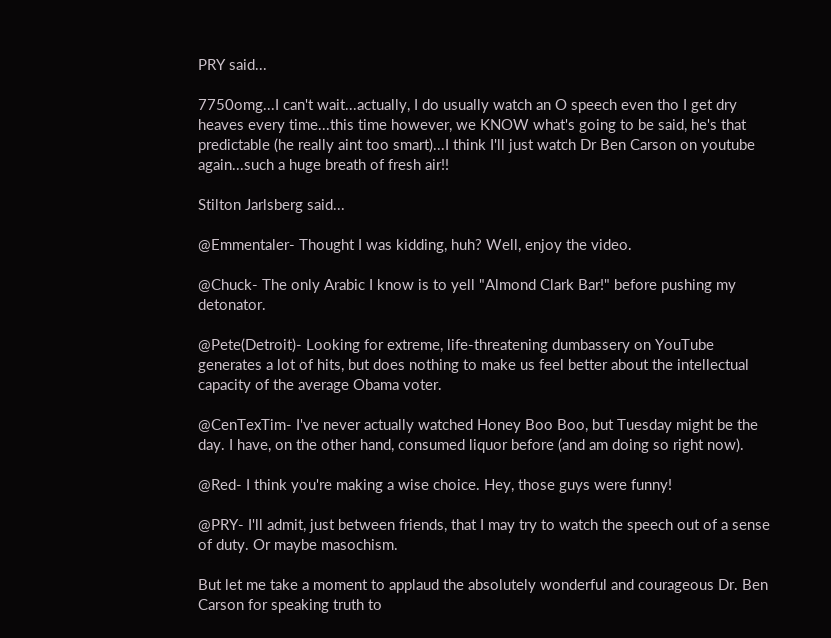PRY said...

7750omg...I can't wait...actually, I do usually watch an O speech even tho I get dry heaves every time...this time however, we KNOW what's going to be said, he's that predictable (he really aint too smart)...I think I'll just watch Dr Ben Carson on youtube again...such a huge breath of fresh air!!

Stilton Jarlsberg said...

@Emmentaler- Thought I was kidding, huh? Well, enjoy the video.

@Chuck- The only Arabic I know is to yell "Almond Clark Bar!" before pushing my detonator.

@Pete(Detroit)- Looking for extreme, life-threatening dumbassery on YouTube generates a lot of hits, but does nothing to make us feel better about the intellectual capacity of the average Obama voter.

@CenTexTim- I've never actually watched Honey Boo Boo, but Tuesday might be the day. I have, on the other hand, consumed liquor before (and am doing so right now).

@Red- I think you're making a wise choice. Hey, those guys were funny!

@PRY- I'll admit, just between friends, that I may try to watch the speech out of a sense of duty. Or maybe masochism.

But let me take a moment to applaud the absolutely wonderful and courageous Dr. Ben Carson for speaking truth to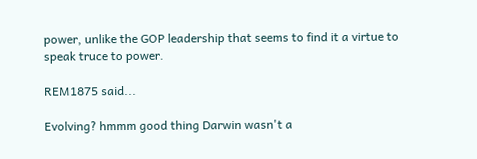power, unlike the GOP leadership that seems to find it a virtue to speak truce to power.

REM1875 said...

Evolving? hmmm good thing Darwin wasn't a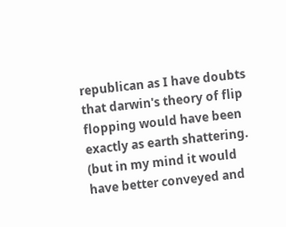republican as I have doubts that darwin's theory of flip flopping would have been exactly as earth shattering. (but in my mind it would have better conveyed and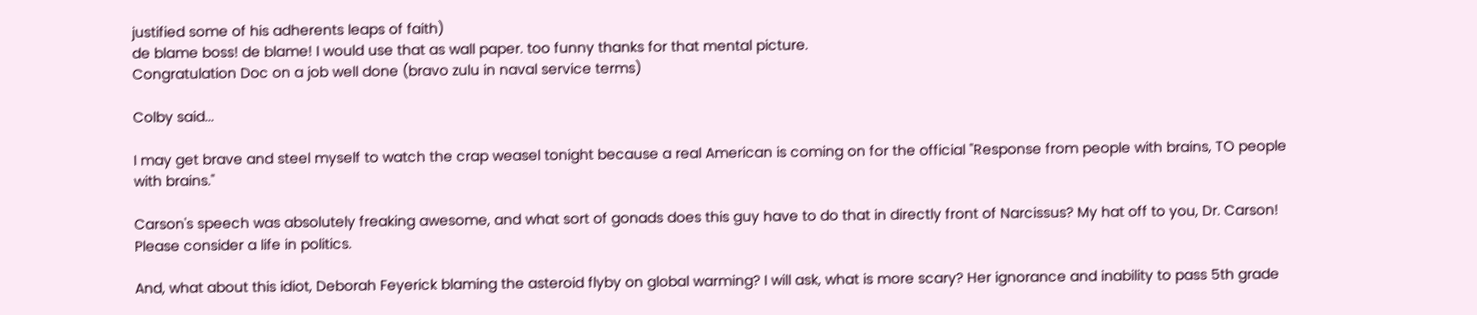justified some of his adherents leaps of faith)
de blame boss! de blame! I would use that as wall paper. too funny thanks for that mental picture.
Congratulation Doc on a job well done (bravo zulu in naval service terms)

Colby said...

I may get brave and steel myself to watch the crap weasel tonight because a real American is coming on for the official "Response from people with brains, TO people with brains."

Carson's speech was absolutely freaking awesome, and what sort of gonads does this guy have to do that in directly front of Narcissus? My hat off to you, Dr. Carson! Please consider a life in politics.

And, what about this idiot, Deborah Feyerick blaming the asteroid flyby on global warming? I will ask, what is more scary? Her ignorance and inability to pass 5th grade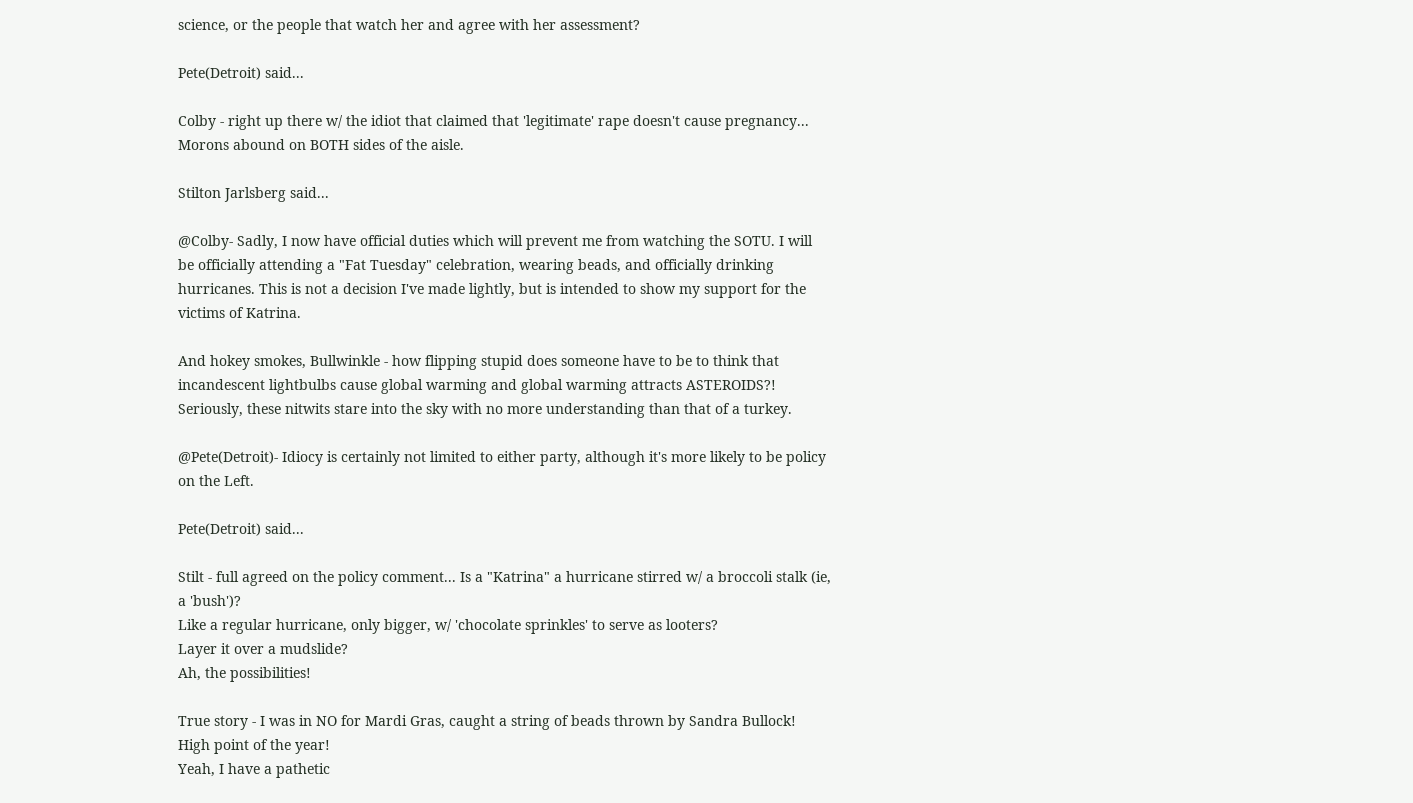science, or the people that watch her and agree with her assessment?

Pete(Detroit) said...

Colby - right up there w/ the idiot that claimed that 'legitimate' rape doesn't cause pregnancy... Morons abound on BOTH sides of the aisle.

Stilton Jarlsberg said...

@Colby- Sadly, I now have official duties which will prevent me from watching the SOTU. I will be officially attending a "Fat Tuesday" celebration, wearing beads, and officially drinking hurricanes. This is not a decision I've made lightly, but is intended to show my support for the victims of Katrina.

And hokey smokes, Bullwinkle - how flipping stupid does someone have to be to think that incandescent lightbulbs cause global warming and global warming attracts ASTEROIDS?! Seriously, these nitwits stare into the sky with no more understanding than that of a turkey.

@Pete(Detroit)- Idiocy is certainly not limited to either party, although it's more likely to be policy on the Left.

Pete(Detroit) said...

Stilt - full agreed on the policy comment... Is a "Katrina" a hurricane stirred w/ a broccoli stalk (ie, a 'bush')?
Like a regular hurricane, only bigger, w/ 'chocolate sprinkles' to serve as looters?
Layer it over a mudslide?
Ah, the possibilities!

True story - I was in NO for Mardi Gras, caught a string of beads thrown by Sandra Bullock! High point of the year!
Yeah, I have a pathetic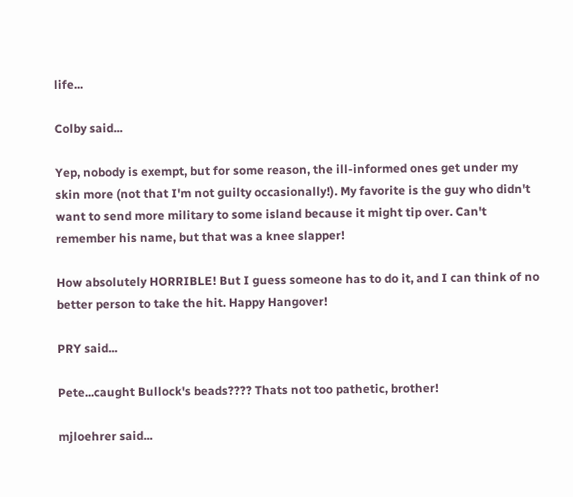life...

Colby said...

Yep, nobody is exempt, but for some reason, the ill-informed ones get under my skin more (not that I'm not guilty occasionally!). My favorite is the guy who didn't want to send more military to some island because it might tip over. Can't remember his name, but that was a knee slapper!

How absolutely HORRIBLE! But I guess someone has to do it, and I can think of no better person to take the hit. Happy Hangover!

PRY said...

Pete...caught Bullock's beads???? Thats not too pathetic, brother!

mjloehrer said...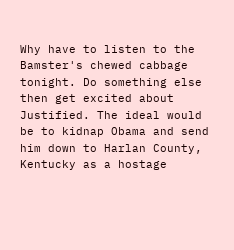Why have to listen to the Bamster's chewed cabbage tonight. Do something else then get excited about Justified. The ideal would be to kidnap Obama and send him down to Harlan County, Kentucky as a hostage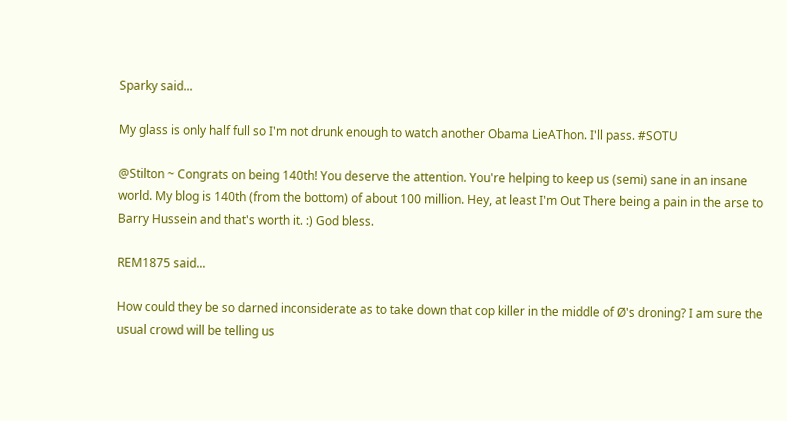Sparky said...

My glass is only half full so I'm not drunk enough to watch another Obama LieAThon. I'll pass. #SOTU

@Stilton ~ Congrats on being 140th! You deserve the attention. You're helping to keep us (semi) sane in an insane world. My blog is 140th (from the bottom) of about 100 million. Hey, at least I'm Out There being a pain in the arse to Barry Hussein and that's worth it. :) God bless.

REM1875 said...

How could they be so darned inconsiderate as to take down that cop killer in the middle of Ø's droning? I am sure the usual crowd will be telling us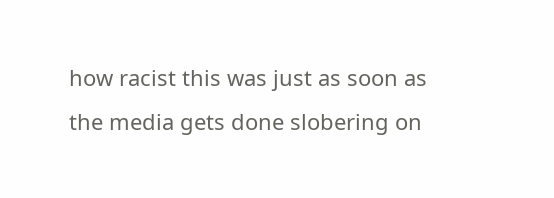how racist this was just as soon as the media gets done slobering on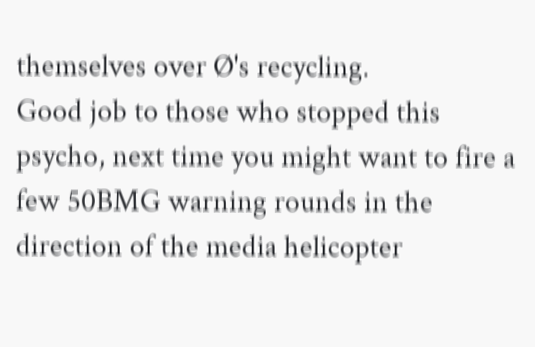themselves over Ø's recycling.
Good job to those who stopped this psycho, next time you might want to fire a few 50BMG warning rounds in the direction of the media helicopter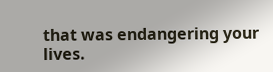that was endangering your lives.